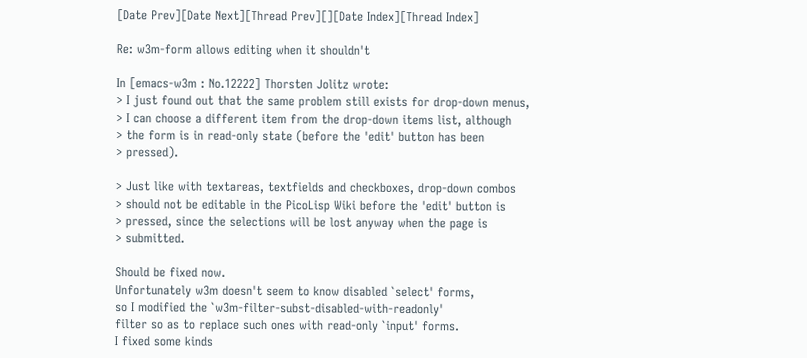[Date Prev][Date Next][Thread Prev][][Date Index][Thread Index]

Re: w3m-form allows editing when it shouldn't

In [emacs-w3m : No.12222] Thorsten Jolitz wrote:
> I just found out that the same problem still exists for drop-down menus,
> I can choose a different item from the drop-down items list, although
> the form is in read-only state (before the 'edit' button has been
> pressed).

> Just like with textareas, textfields and checkboxes, drop-down combos
> should not be editable in the PicoLisp Wiki before the 'edit' button is
> pressed, since the selections will be lost anyway when the page is
> submitted.

Should be fixed now.
Unfortunately w3m doesn't seem to know disabled `select' forms,
so I modified the `w3m-filter-subst-disabled-with-readonly'
filter so as to replace such ones with read-only `input' forms.
I fixed some kinds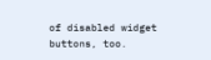of disabled widget buttons, too.